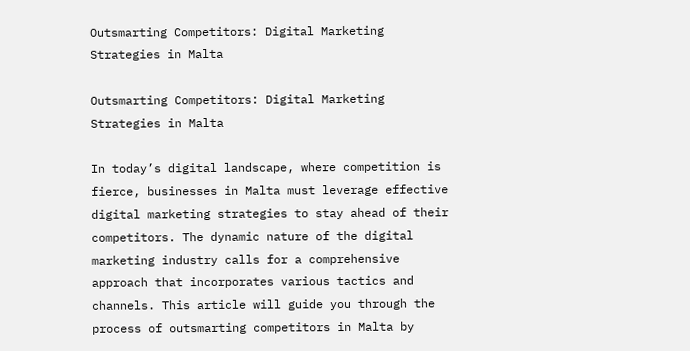Outsmarting Competitors: Digital Marketing Strategies in Malta

Outsmarting Competitors: Digital Marketing Strategies in Malta

In today’s digital landscape, where competition is fierce, businesses in Malta must leverage effective digital marketing strategies to stay ahead of their competitors. The dynamic nature of the digital marketing industry calls for a comprehensive approach that incorporates various tactics and channels. This article will guide you through the process of outsmarting competitors in Malta by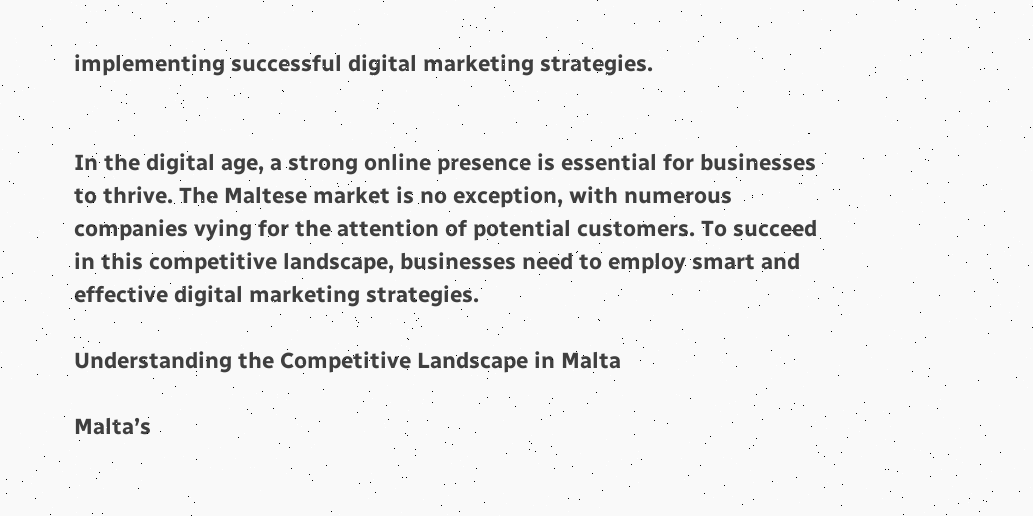implementing successful digital marketing strategies.


In the digital age, a strong online presence is essential for businesses to thrive. The Maltese market is no exception, with numerous companies vying for the attention of potential customers. To succeed in this competitive landscape, businesses need to employ smart and effective digital marketing strategies.

Understanding the Competitive Landscape in Malta

Malta’s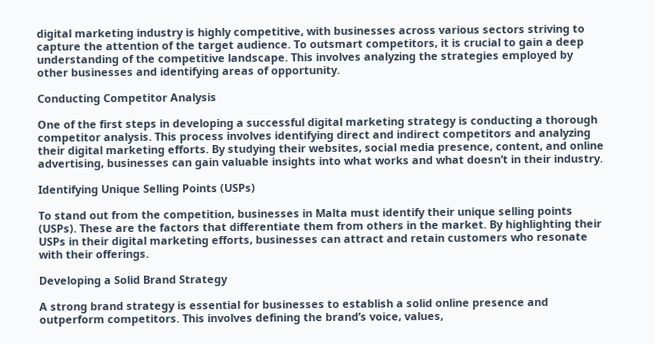digital marketing industry is highly competitive, with businesses across various sectors striving to capture the attention of the target audience. To outsmart competitors, it is crucial to gain a deep understanding of the competitive landscape. This involves analyzing the strategies employed by other businesses and identifying areas of opportunity.

Conducting Competitor Analysis

One of the first steps in developing a successful digital marketing strategy is conducting a thorough competitor analysis. This process involves identifying direct and indirect competitors and analyzing their digital marketing efforts. By studying their websites, social media presence, content, and online advertising, businesses can gain valuable insights into what works and what doesn’t in their industry.

Identifying Unique Selling Points (USPs)

To stand out from the competition, businesses in Malta must identify their unique selling points (USPs). These are the factors that differentiate them from others in the market. By highlighting their USPs in their digital marketing efforts, businesses can attract and retain customers who resonate with their offerings.

Developing a Solid Brand Strategy

A strong brand strategy is essential for businesses to establish a solid online presence and outperform competitors. This involves defining the brand’s voice, values,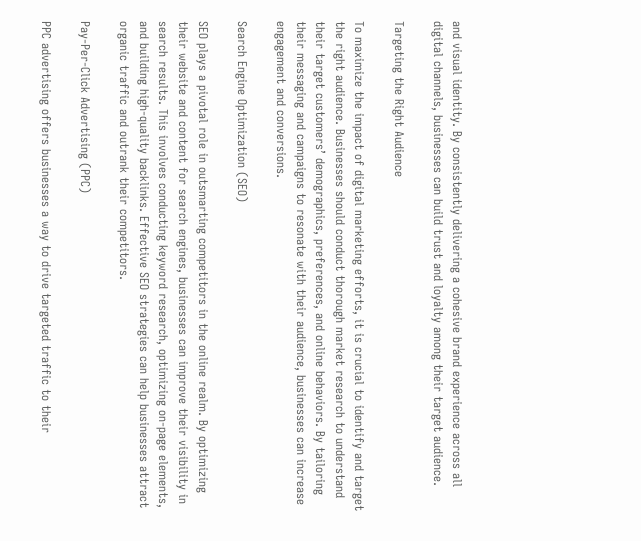and visual identity. By consistently delivering a cohesive brand experience across all digital channels, businesses can build trust and loyalty among their target audience.

Targeting the Right Audience

To maximize the impact of digital marketing efforts, it is crucial to identify and target the right audience. Businesses should conduct thorough market research to understand their target customers’ demographics, preferences, and online behaviors. By tailoring their messaging and campaigns to resonate with their audience, businesses can increase engagement and conversions.

Search Engine Optimization (SEO)

SEO plays a pivotal role in outsmarting competitors in the online realm. By optimizing their website and content for search engines, businesses can improve their visibility in search results. This involves conducting keyword research, optimizing on-page elements, and building high-quality backlinks. Effective SEO strategies can help businesses attract organic traffic and outrank their competitors.

Pay-Per-Click Advertising (PPC)

PPC advertising offers businesses a way to drive targeted traffic to their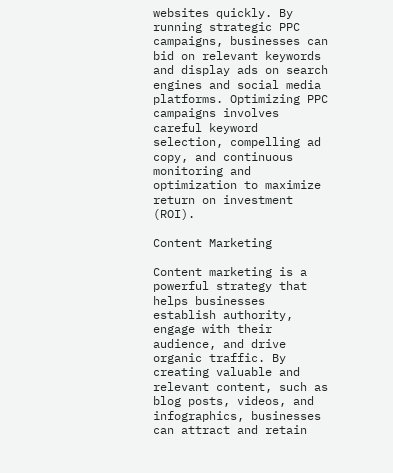websites quickly. By running strategic PPC campaigns, businesses can bid on relevant keywords and display ads on search engines and social media platforms. Optimizing PPC campaigns involves careful keyword selection, compelling ad copy, and continuous monitoring and optimization to maximize return on investment (ROI).

Content Marketing

Content marketing is a powerful strategy that helps businesses establish authority, engage with their audience, and drive organic traffic. By creating valuable and relevant content, such as blog posts, videos, and infographics, businesses can attract and retain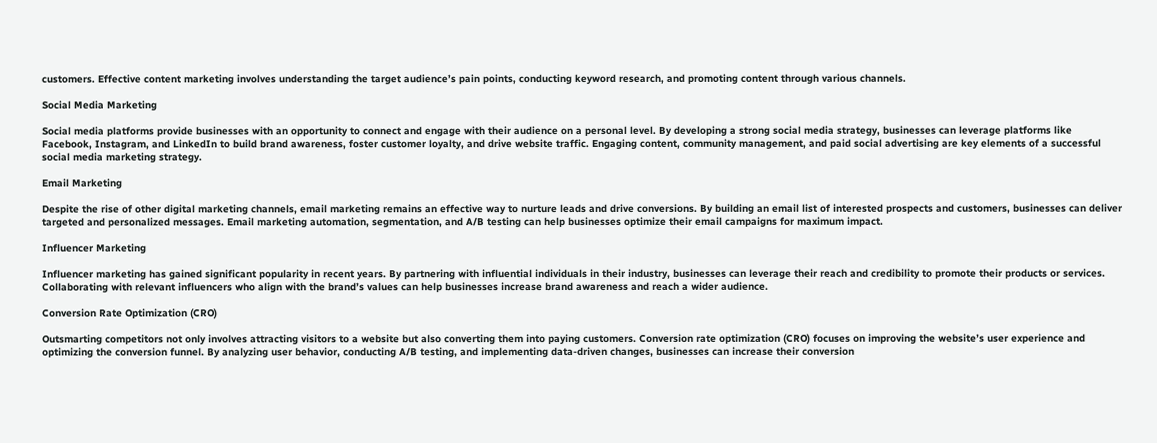customers. Effective content marketing involves understanding the target audience’s pain points, conducting keyword research, and promoting content through various channels.

Social Media Marketing

Social media platforms provide businesses with an opportunity to connect and engage with their audience on a personal level. By developing a strong social media strategy, businesses can leverage platforms like Facebook, Instagram, and LinkedIn to build brand awareness, foster customer loyalty, and drive website traffic. Engaging content, community management, and paid social advertising are key elements of a successful social media marketing strategy.

Email Marketing

Despite the rise of other digital marketing channels, email marketing remains an effective way to nurture leads and drive conversions. By building an email list of interested prospects and customers, businesses can deliver targeted and personalized messages. Email marketing automation, segmentation, and A/B testing can help businesses optimize their email campaigns for maximum impact.

Influencer Marketing

Influencer marketing has gained significant popularity in recent years. By partnering with influential individuals in their industry, businesses can leverage their reach and credibility to promote their products or services. Collaborating with relevant influencers who align with the brand’s values can help businesses increase brand awareness and reach a wider audience.

Conversion Rate Optimization (CRO)

Outsmarting competitors not only involves attracting visitors to a website but also converting them into paying customers. Conversion rate optimization (CRO) focuses on improving the website’s user experience and optimizing the conversion funnel. By analyzing user behavior, conducting A/B testing, and implementing data-driven changes, businesses can increase their conversion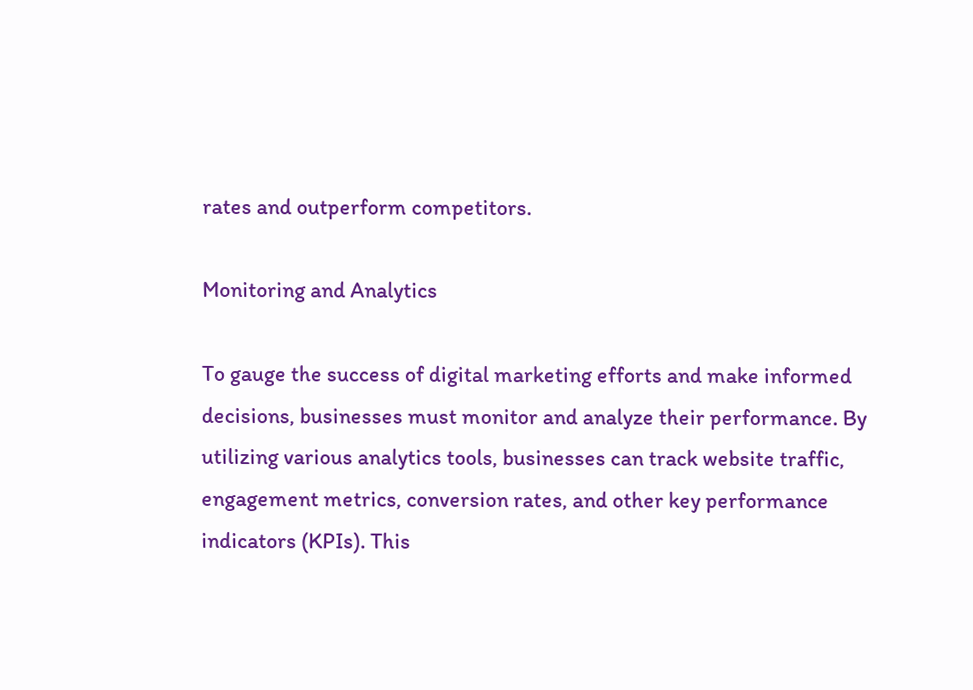rates and outperform competitors.

Monitoring and Analytics

To gauge the success of digital marketing efforts and make informed decisions, businesses must monitor and analyze their performance. By utilizing various analytics tools, businesses can track website traffic, engagement metrics, conversion rates, and other key performance indicators (KPIs). This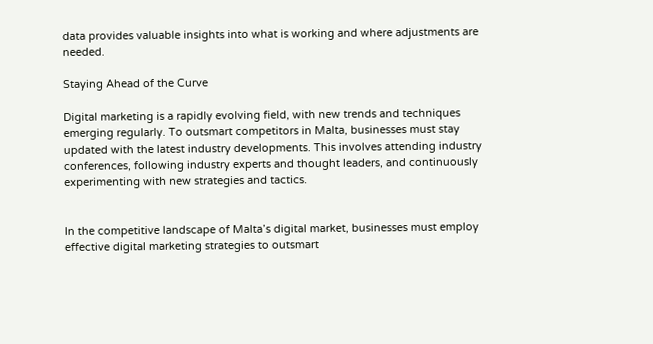data provides valuable insights into what is working and where adjustments are needed.

Staying Ahead of the Curve

Digital marketing is a rapidly evolving field, with new trends and techniques emerging regularly. To outsmart competitors in Malta, businesses must stay updated with the latest industry developments. This involves attending industry conferences, following industry experts and thought leaders, and continuously experimenting with new strategies and tactics.


In the competitive landscape of Malta’s digital market, businesses must employ effective digital marketing strategies to outsmart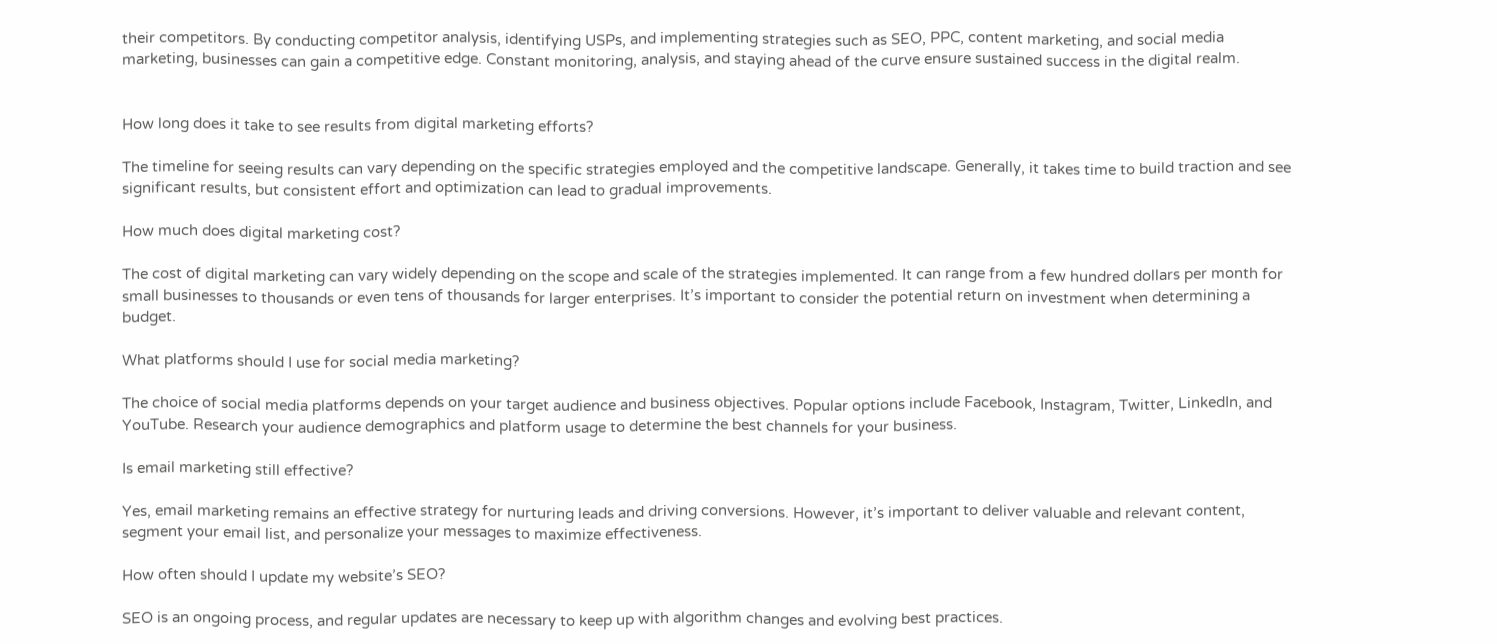their competitors. By conducting competitor analysis, identifying USPs, and implementing strategies such as SEO, PPC, content marketing, and social media marketing, businesses can gain a competitive edge. Constant monitoring, analysis, and staying ahead of the curve ensure sustained success in the digital realm.


How long does it take to see results from digital marketing efforts?

The timeline for seeing results can vary depending on the specific strategies employed and the competitive landscape. Generally, it takes time to build traction and see significant results, but consistent effort and optimization can lead to gradual improvements.

How much does digital marketing cost?

The cost of digital marketing can vary widely depending on the scope and scale of the strategies implemented. It can range from a few hundred dollars per month for small businesses to thousands or even tens of thousands for larger enterprises. It’s important to consider the potential return on investment when determining a budget.

What platforms should I use for social media marketing?

The choice of social media platforms depends on your target audience and business objectives. Popular options include Facebook, Instagram, Twitter, LinkedIn, and YouTube. Research your audience demographics and platform usage to determine the best channels for your business.

Is email marketing still effective?

Yes, email marketing remains an effective strategy for nurturing leads and driving conversions. However, it’s important to deliver valuable and relevant content, segment your email list, and personalize your messages to maximize effectiveness.

How often should I update my website’s SEO?

SEO is an ongoing process, and regular updates are necessary to keep up with algorithm changes and evolving best practices.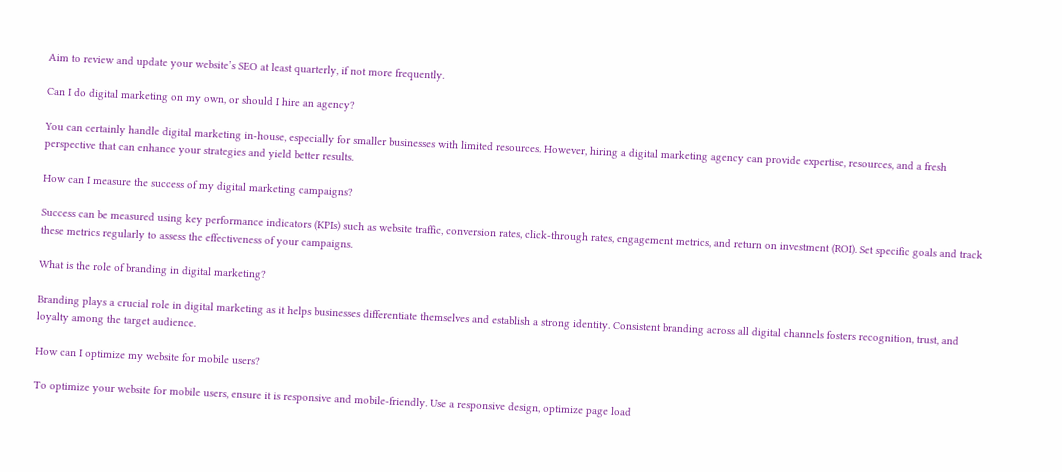Aim to review and update your website’s SEO at least quarterly, if not more frequently.

Can I do digital marketing on my own, or should I hire an agency?

You can certainly handle digital marketing in-house, especially for smaller businesses with limited resources. However, hiring a digital marketing agency can provide expertise, resources, and a fresh perspective that can enhance your strategies and yield better results.

How can I measure the success of my digital marketing campaigns?

Success can be measured using key performance indicators (KPIs) such as website traffic, conversion rates, click-through rates, engagement metrics, and return on investment (ROI). Set specific goals and track these metrics regularly to assess the effectiveness of your campaigns.

What is the role of branding in digital marketing?

Branding plays a crucial role in digital marketing as it helps businesses differentiate themselves and establish a strong identity. Consistent branding across all digital channels fosters recognition, trust, and loyalty among the target audience.

How can I optimize my website for mobile users?

To optimize your website for mobile users, ensure it is responsive and mobile-friendly. Use a responsive design, optimize page load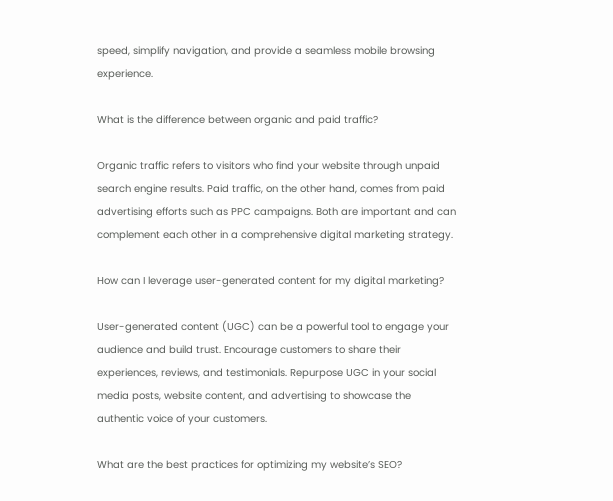speed, simplify navigation, and provide a seamless mobile browsing experience.

What is the difference between organic and paid traffic?

Organic traffic refers to visitors who find your website through unpaid search engine results. Paid traffic, on the other hand, comes from paid advertising efforts such as PPC campaigns. Both are important and can complement each other in a comprehensive digital marketing strategy.

How can I leverage user-generated content for my digital marketing?

User-generated content (UGC) can be a powerful tool to engage your audience and build trust. Encourage customers to share their experiences, reviews, and testimonials. Repurpose UGC in your social media posts, website content, and advertising to showcase the authentic voice of your customers.

What are the best practices for optimizing my website’s SEO?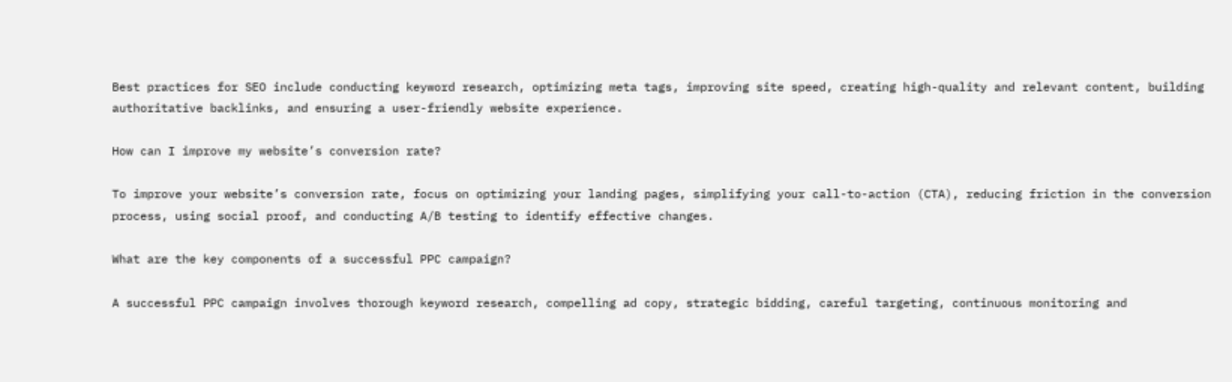Best practices for SEO include conducting keyword research, optimizing meta tags, improving site speed, creating high-quality and relevant content, building authoritative backlinks, and ensuring a user-friendly website experience.

How can I improve my website’s conversion rate?

To improve your website’s conversion rate, focus on optimizing your landing pages, simplifying your call-to-action (CTA), reducing friction in the conversion process, using social proof, and conducting A/B testing to identify effective changes.

What are the key components of a successful PPC campaign?

A successful PPC campaign involves thorough keyword research, compelling ad copy, strategic bidding, careful targeting, continuous monitoring and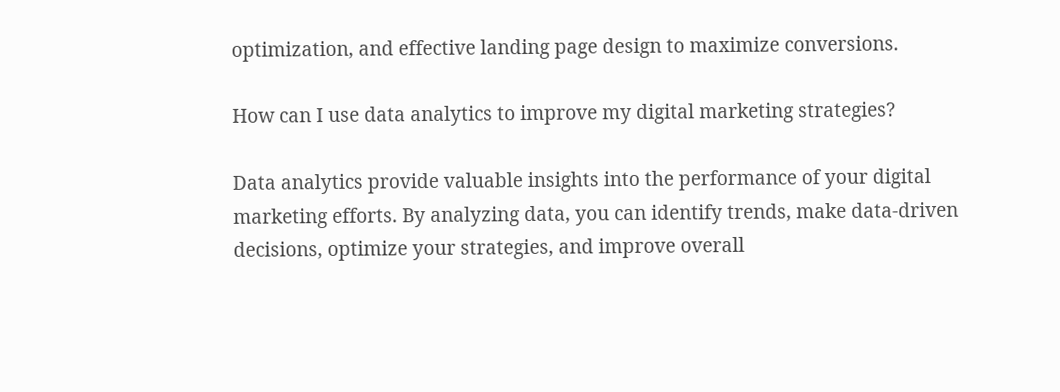optimization, and effective landing page design to maximize conversions.

How can I use data analytics to improve my digital marketing strategies?

Data analytics provide valuable insights into the performance of your digital marketing efforts. By analyzing data, you can identify trends, make data-driven decisions, optimize your strategies, and improve overall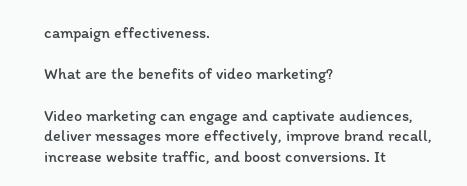campaign effectiveness.

What are the benefits of video marketing?

Video marketing can engage and captivate audiences, deliver messages more effectively, improve brand recall, increase website traffic, and boost conversions. It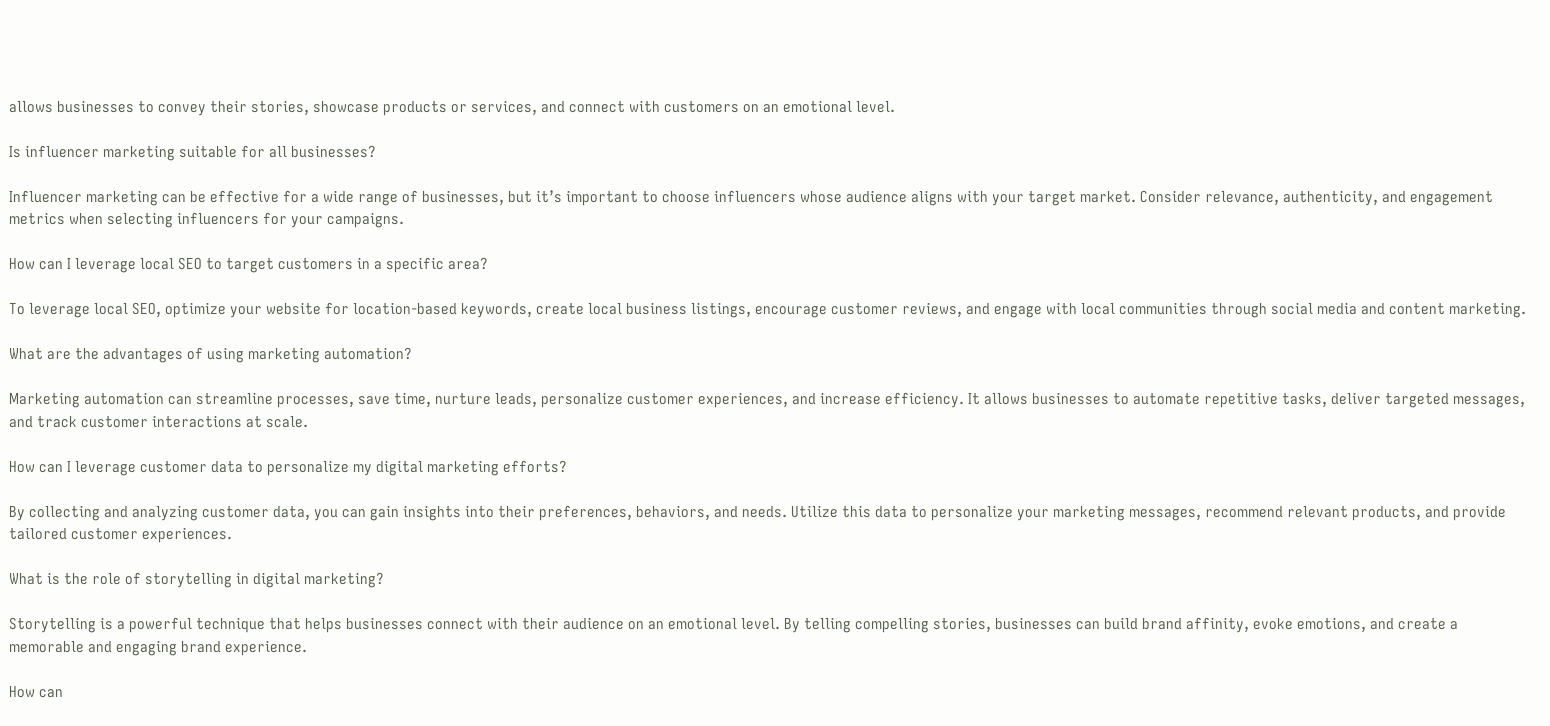allows businesses to convey their stories, showcase products or services, and connect with customers on an emotional level.

Is influencer marketing suitable for all businesses?

Influencer marketing can be effective for a wide range of businesses, but it’s important to choose influencers whose audience aligns with your target market. Consider relevance, authenticity, and engagement metrics when selecting influencers for your campaigns.

How can I leverage local SEO to target customers in a specific area?

To leverage local SEO, optimize your website for location-based keywords, create local business listings, encourage customer reviews, and engage with local communities through social media and content marketing.

What are the advantages of using marketing automation?

Marketing automation can streamline processes, save time, nurture leads, personalize customer experiences, and increase efficiency. It allows businesses to automate repetitive tasks, deliver targeted messages, and track customer interactions at scale.

How can I leverage customer data to personalize my digital marketing efforts?

By collecting and analyzing customer data, you can gain insights into their preferences, behaviors, and needs. Utilize this data to personalize your marketing messages, recommend relevant products, and provide tailored customer experiences.

What is the role of storytelling in digital marketing?

Storytelling is a powerful technique that helps businesses connect with their audience on an emotional level. By telling compelling stories, businesses can build brand affinity, evoke emotions, and create a memorable and engaging brand experience.

How can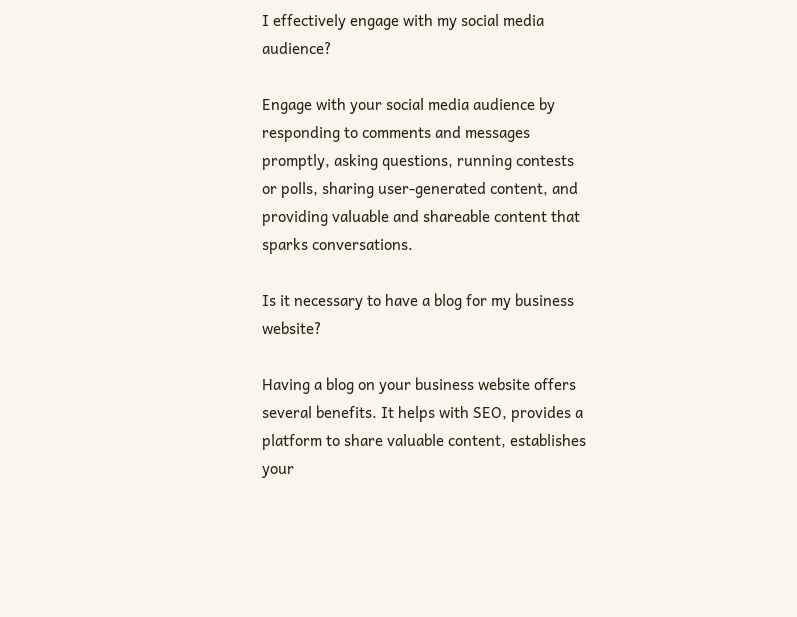I effectively engage with my social media audience?

Engage with your social media audience by responding to comments and messages promptly, asking questions, running contests or polls, sharing user-generated content, and providing valuable and shareable content that sparks conversations.

Is it necessary to have a blog for my business website?

Having a blog on your business website offers several benefits. It helps with SEO, provides a platform to share valuable content, establishes your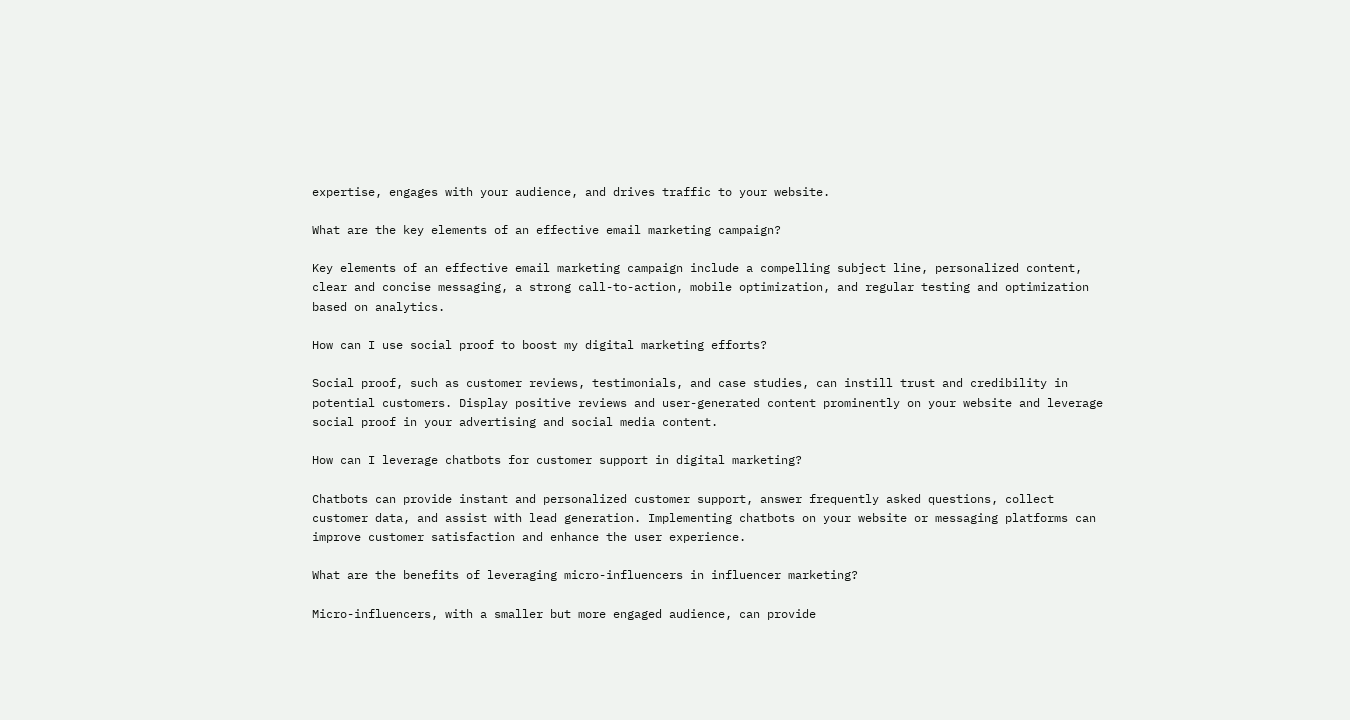expertise, engages with your audience, and drives traffic to your website.

What are the key elements of an effective email marketing campaign?

Key elements of an effective email marketing campaign include a compelling subject line, personalized content, clear and concise messaging, a strong call-to-action, mobile optimization, and regular testing and optimization based on analytics.

How can I use social proof to boost my digital marketing efforts?

Social proof, such as customer reviews, testimonials, and case studies, can instill trust and credibility in potential customers. Display positive reviews and user-generated content prominently on your website and leverage social proof in your advertising and social media content.

How can I leverage chatbots for customer support in digital marketing?

Chatbots can provide instant and personalized customer support, answer frequently asked questions, collect customer data, and assist with lead generation. Implementing chatbots on your website or messaging platforms can improve customer satisfaction and enhance the user experience.

What are the benefits of leveraging micro-influencers in influencer marketing?

Micro-influencers, with a smaller but more engaged audience, can provide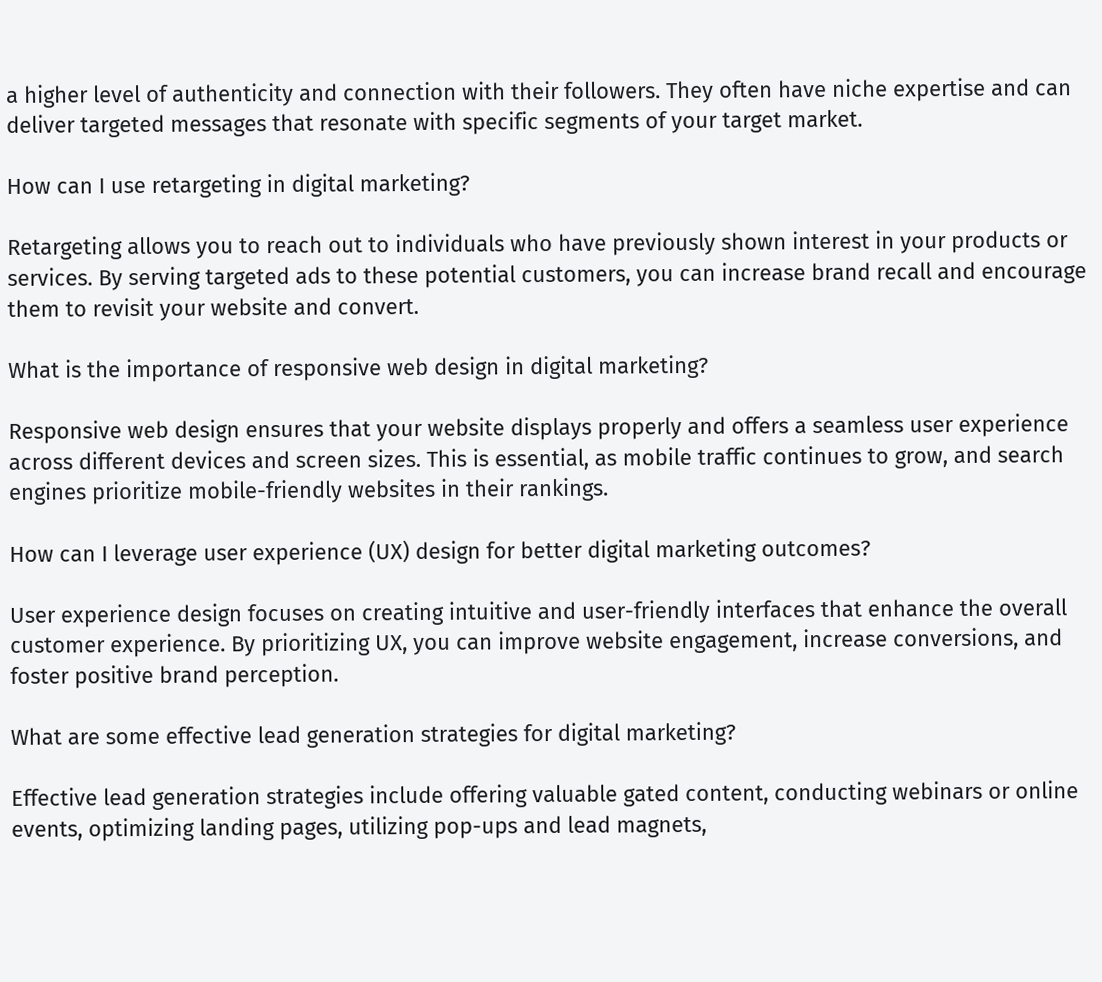a higher level of authenticity and connection with their followers. They often have niche expertise and can deliver targeted messages that resonate with specific segments of your target market.

How can I use retargeting in digital marketing?

Retargeting allows you to reach out to individuals who have previously shown interest in your products or services. By serving targeted ads to these potential customers, you can increase brand recall and encourage them to revisit your website and convert.

What is the importance of responsive web design in digital marketing?

Responsive web design ensures that your website displays properly and offers a seamless user experience across different devices and screen sizes. This is essential, as mobile traffic continues to grow, and search engines prioritize mobile-friendly websites in their rankings.

How can I leverage user experience (UX) design for better digital marketing outcomes?

User experience design focuses on creating intuitive and user-friendly interfaces that enhance the overall customer experience. By prioritizing UX, you can improve website engagement, increase conversions, and foster positive brand perception.

What are some effective lead generation strategies for digital marketing?

Effective lead generation strategies include offering valuable gated content, conducting webinars or online events, optimizing landing pages, utilizing pop-ups and lead magnets,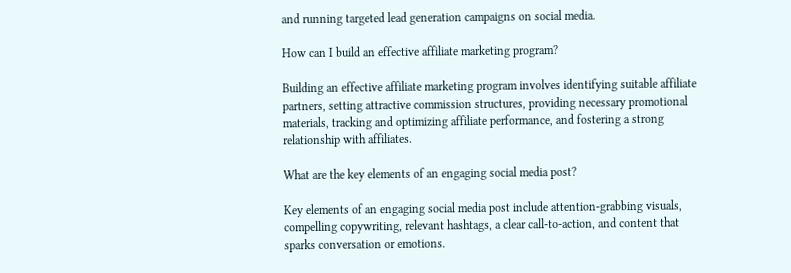and running targeted lead generation campaigns on social media.

How can I build an effective affiliate marketing program?

Building an effective affiliate marketing program involves identifying suitable affiliate partners, setting attractive commission structures, providing necessary promotional materials, tracking and optimizing affiliate performance, and fostering a strong relationship with affiliates.

What are the key elements of an engaging social media post?

Key elements of an engaging social media post include attention-grabbing visuals, compelling copywriting, relevant hashtags, a clear call-to-action, and content that sparks conversation or emotions.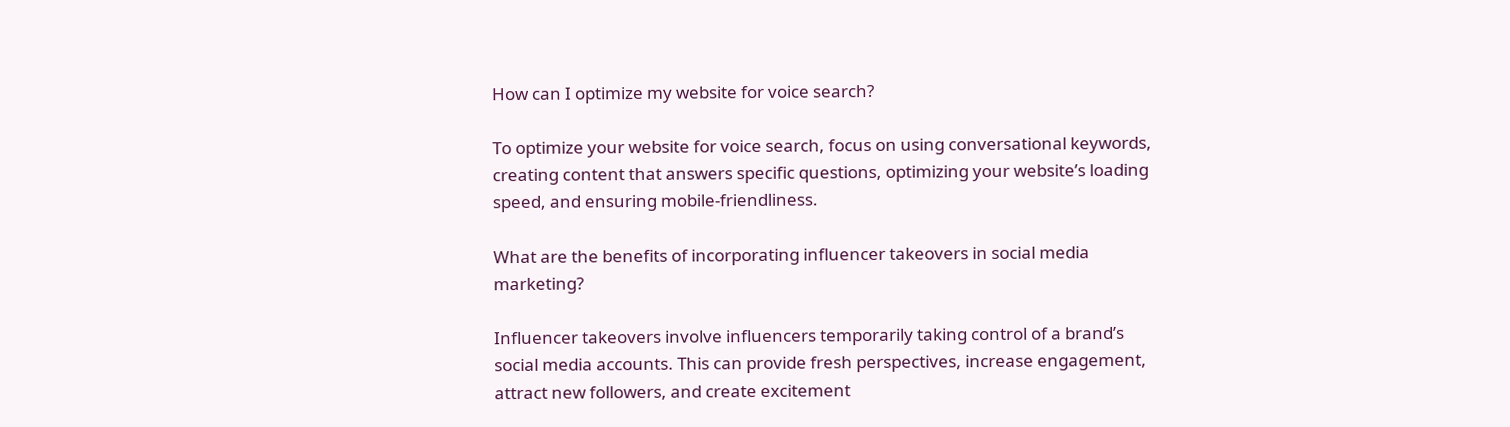How can I optimize my website for voice search?

To optimize your website for voice search, focus on using conversational keywords, creating content that answers specific questions, optimizing your website’s loading speed, and ensuring mobile-friendliness.

What are the benefits of incorporating influencer takeovers in social media marketing?

Influencer takeovers involve influencers temporarily taking control of a brand’s social media accounts. This can provide fresh perspectives, increase engagement, attract new followers, and create excitement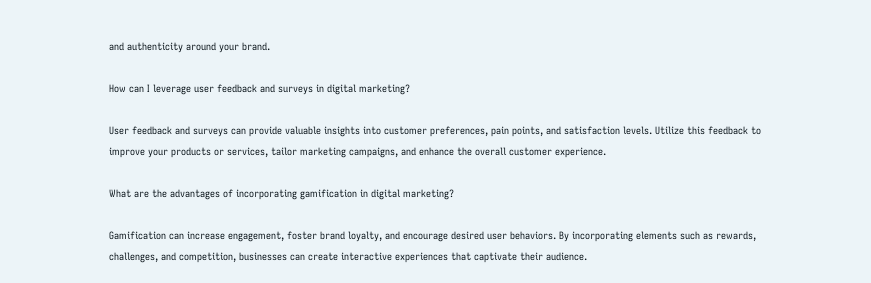and authenticity around your brand.

How can I leverage user feedback and surveys in digital marketing?

User feedback and surveys can provide valuable insights into customer preferences, pain points, and satisfaction levels. Utilize this feedback to improve your products or services, tailor marketing campaigns, and enhance the overall customer experience.

What are the advantages of incorporating gamification in digital marketing?

Gamification can increase engagement, foster brand loyalty, and encourage desired user behaviors. By incorporating elements such as rewards, challenges, and competition, businesses can create interactive experiences that captivate their audience.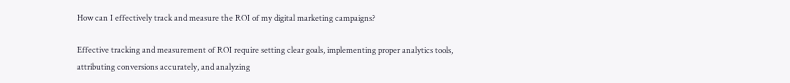How can I effectively track and measure the ROI of my digital marketing campaigns?

Effective tracking and measurement of ROI require setting clear goals, implementing proper analytics tools, attributing conversions accurately, and analyzing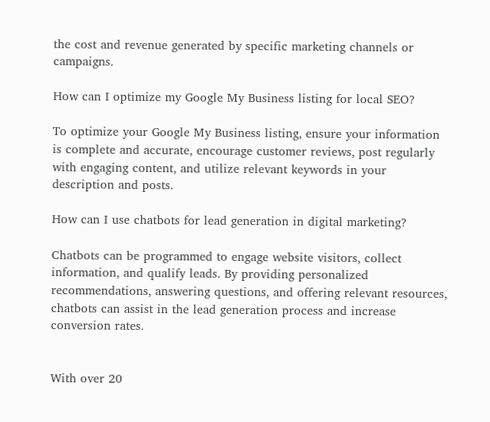the cost and revenue generated by specific marketing channels or campaigns.

How can I optimize my Google My Business listing for local SEO?

To optimize your Google My Business listing, ensure your information is complete and accurate, encourage customer reviews, post regularly with engaging content, and utilize relevant keywords in your description and posts.

How can I use chatbots for lead generation in digital marketing?

Chatbots can be programmed to engage website visitors, collect information, and qualify leads. By providing personalized recommendations, answering questions, and offering relevant resources, chatbots can assist in the lead generation process and increase conversion rates.


With over 20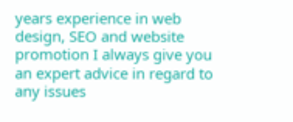years experience in web design, SEO and website promotion I always give you an expert advice in regard to any issues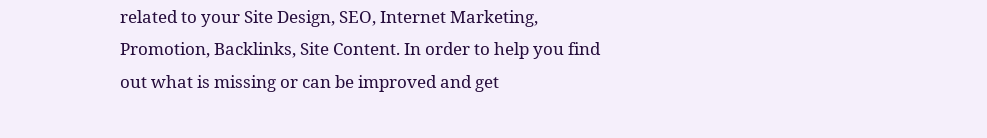related to your Site Design, SEO, Internet Marketing, Promotion, Backlinks, Site Content. In order to help you find out what is missing or can be improved and get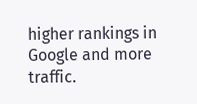higher rankings in Google and more traffic.